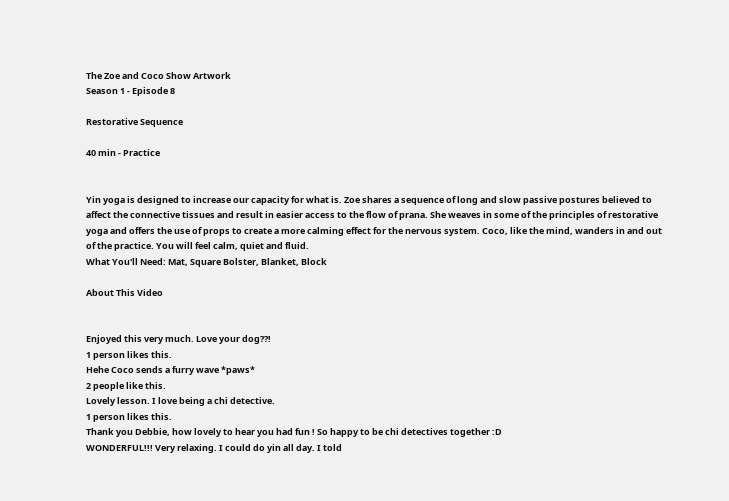The Zoe and Coco Show Artwork
Season 1 - Episode 8

Restorative Sequence

40 min - Practice


Yin yoga is designed to increase our capacity for what is. Zoe shares a sequence of long and slow passive postures believed to affect the connective tissues and result in easier access to the flow of prana. She weaves in some of the principles of restorative yoga and offers the use of props to create a more calming effect for the nervous system. Coco, like the mind, wanders in and out of the practice. You will feel calm, quiet and fluid.
What You'll Need: Mat, Square Bolster, Blanket, Block

About This Video


Enjoyed this very much. Love your dog??!
1 person likes this.
Hehe Coco sends a furry wave *paws*
2 people like this.
Lovely lesson. I love being a chi detective.
1 person likes this.
Thank you Debbie, how lovely to hear you had fun ! So happy to be chi detectives together :D
WONDERFUL!!! Very relaxing. I could do yin all day. I told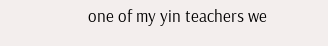one of my yin teachers we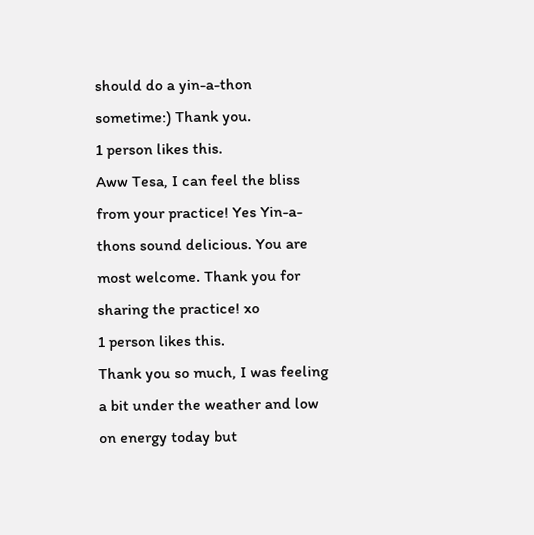should do a yin-a-thon sometime:) Thank you.
1 person likes this.
Aww Tesa, I can feel the bliss from your practice! Yes Yin-a-thons sound delicious. You are most welcome. Thank you for sharing the practice! xo
1 person likes this.
Thank you so much, I was feeling a bit under the weather and low on energy today but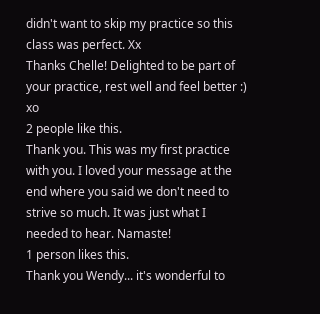didn't want to skip my practice so this class was perfect. Xx
Thanks Chelle! Delighted to be part of your practice, rest well and feel better :) xo
2 people like this.
Thank you. This was my first practice with you. I loved your message at the end where you said we don't need to strive so much. It was just what I needed to hear. Namaste!
1 person likes this.
Thank you Wendy... it's wonderful to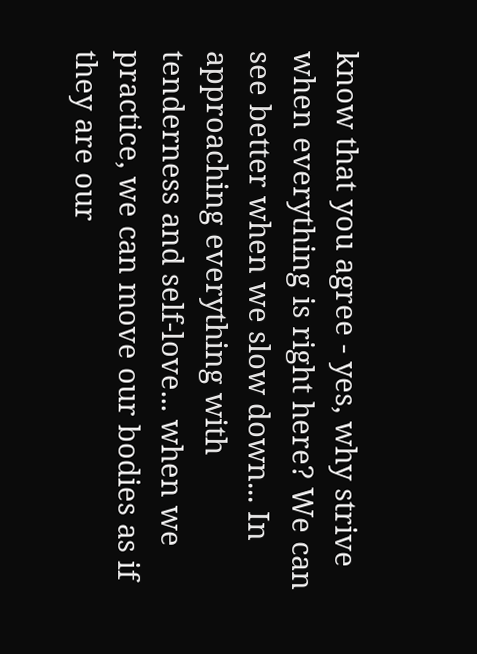know that you agree - yes, why strive when everything is right here? We can see better when we slow down... In approaching everything with tenderness and self-love... when we practice, we can move our bodies as if they are our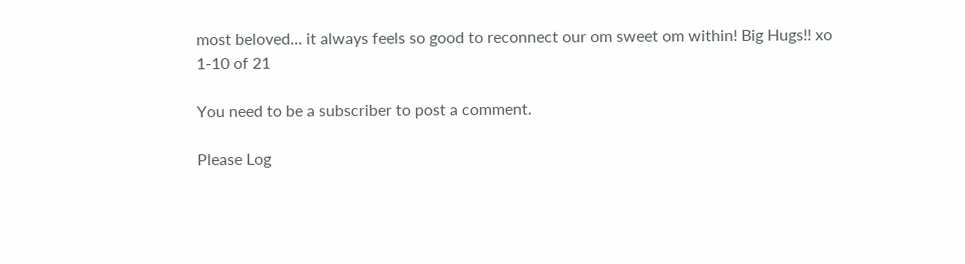most beloved... it always feels so good to reconnect our om sweet om within! Big Hugs!! xo
1-10 of 21

You need to be a subscriber to post a comment.

Please Log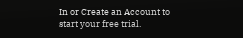In or Create an Account to start your free trial.